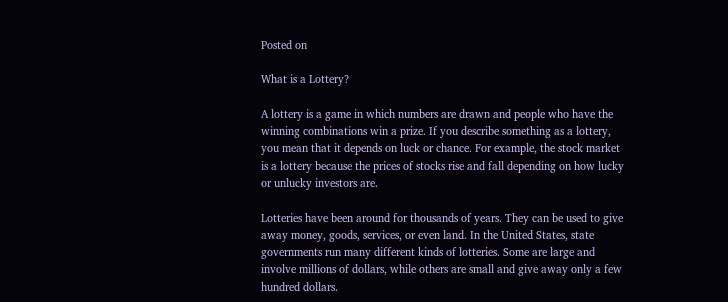Posted on

What is a Lottery?

A lottery is a game in which numbers are drawn and people who have the winning combinations win a prize. If you describe something as a lottery, you mean that it depends on luck or chance. For example, the stock market is a lottery because the prices of stocks rise and fall depending on how lucky or unlucky investors are.

Lotteries have been around for thousands of years. They can be used to give away money, goods, services, or even land. In the United States, state governments run many different kinds of lotteries. Some are large and involve millions of dollars, while others are small and give away only a few hundred dollars.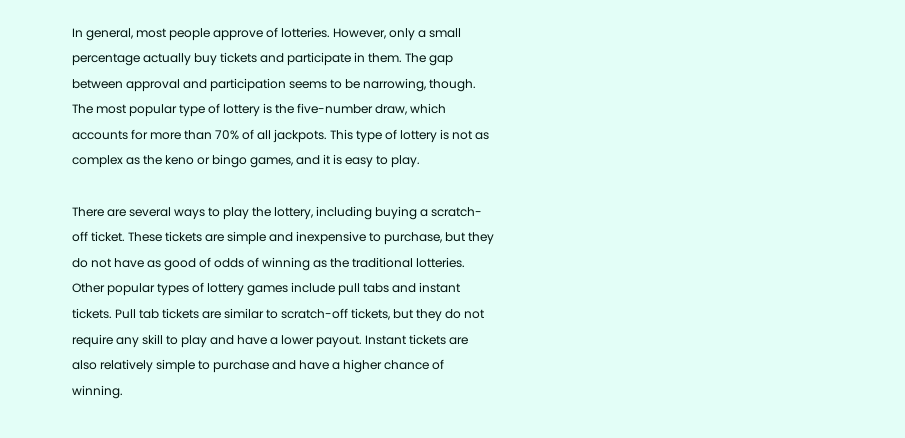In general, most people approve of lotteries. However, only a small percentage actually buy tickets and participate in them. The gap between approval and participation seems to be narrowing, though. The most popular type of lottery is the five-number draw, which accounts for more than 70% of all jackpots. This type of lottery is not as complex as the keno or bingo games, and it is easy to play.

There are several ways to play the lottery, including buying a scratch-off ticket. These tickets are simple and inexpensive to purchase, but they do not have as good of odds of winning as the traditional lotteries. Other popular types of lottery games include pull tabs and instant tickets. Pull tab tickets are similar to scratch-off tickets, but they do not require any skill to play and have a lower payout. Instant tickets are also relatively simple to purchase and have a higher chance of winning.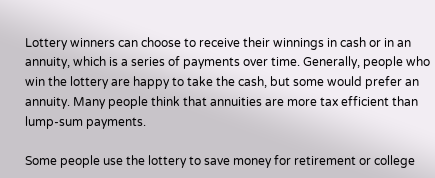Lottery winners can choose to receive their winnings in cash or in an annuity, which is a series of payments over time. Generally, people who win the lottery are happy to take the cash, but some would prefer an annuity. Many people think that annuities are more tax efficient than lump-sum payments.

Some people use the lottery to save money for retirement or college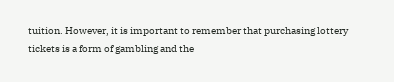tuition. However, it is important to remember that purchasing lottery tickets is a form of gambling and the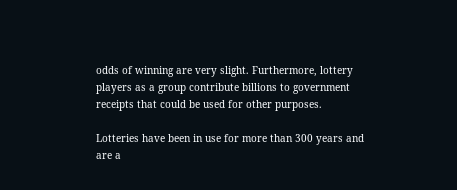odds of winning are very slight. Furthermore, lottery players as a group contribute billions to government receipts that could be used for other purposes.

Lotteries have been in use for more than 300 years and are a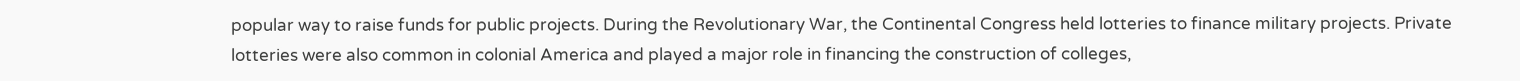popular way to raise funds for public projects. During the Revolutionary War, the Continental Congress held lotteries to finance military projects. Private lotteries were also common in colonial America and played a major role in financing the construction of colleges,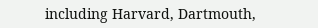including Harvard, Dartmouth,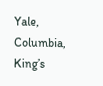Yale, Columbia, King’s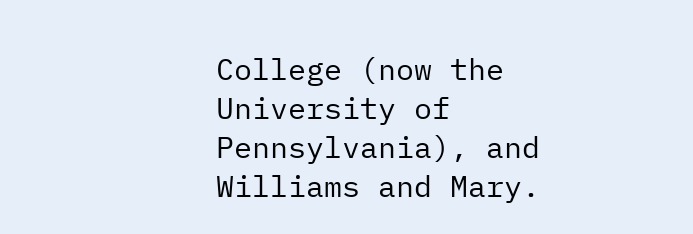College (now the University of Pennsylvania), and Williams and Mary.